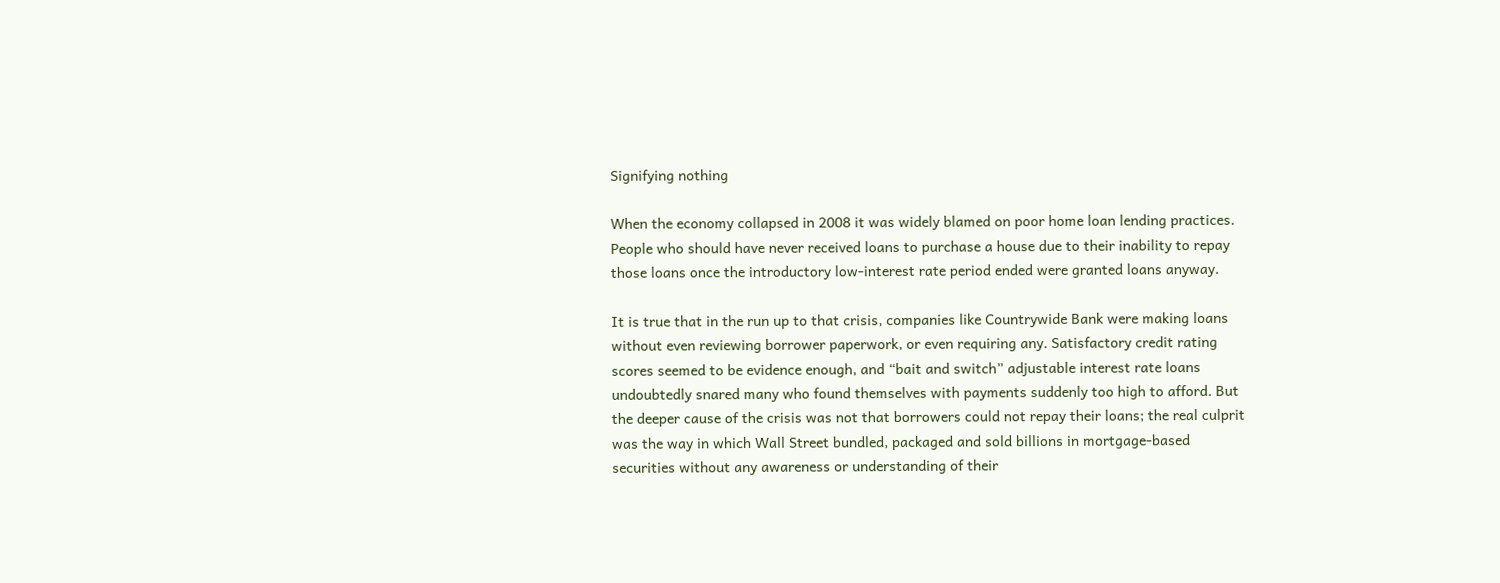Signifying nothing

When the economy collapsed in 2008 it was widely blamed on poor home loan lending practices. People who should have never received loans to purchase a house due to their inability to repay those loans once the introductory low-interest rate period ended were granted loans anyway.

It is true that in the run up to that crisis, companies like Countrywide Bank were making loans without even reviewing borrower paperwork, or even requiring any. Satisfactory credit rating scores seemed to be evidence enough, and “bait and switch” adjustable interest rate loans undoubtedly snared many who found themselves with payments suddenly too high to afford. But the deeper cause of the crisis was not that borrowers could not repay their loans; the real culprit was the way in which Wall Street bundled, packaged and sold billions in mortgage-based securities without any awareness or understanding of their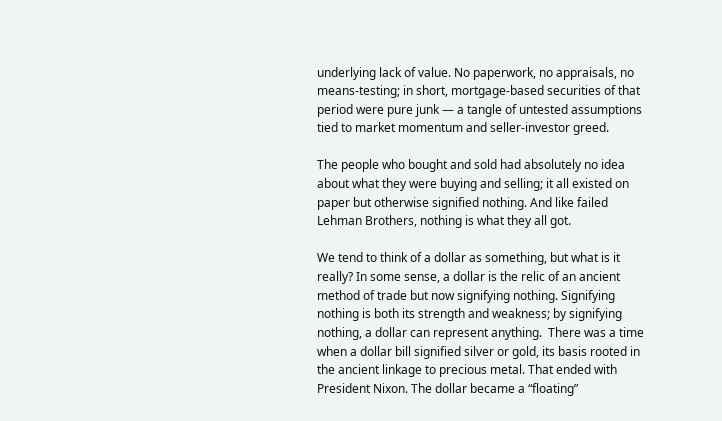underlying lack of value. No paperwork, no appraisals, no means-testing; in short, mortgage-based securities of that period were pure junk — a tangle of untested assumptions tied to market momentum and seller-investor greed.

The people who bought and sold had absolutely no idea about what they were buying and selling; it all existed on paper but otherwise signified nothing. And like failed Lehman Brothers, nothing is what they all got.

We tend to think of a dollar as something, but what is it really? In some sense, a dollar is the relic of an ancient method of trade but now signifying nothing. Signifying nothing is both its strength and weakness; by signifying nothing, a dollar can represent anything.  There was a time when a dollar bill signified silver or gold, its basis rooted in the ancient linkage to precious metal. That ended with President Nixon. The dollar became a “floating”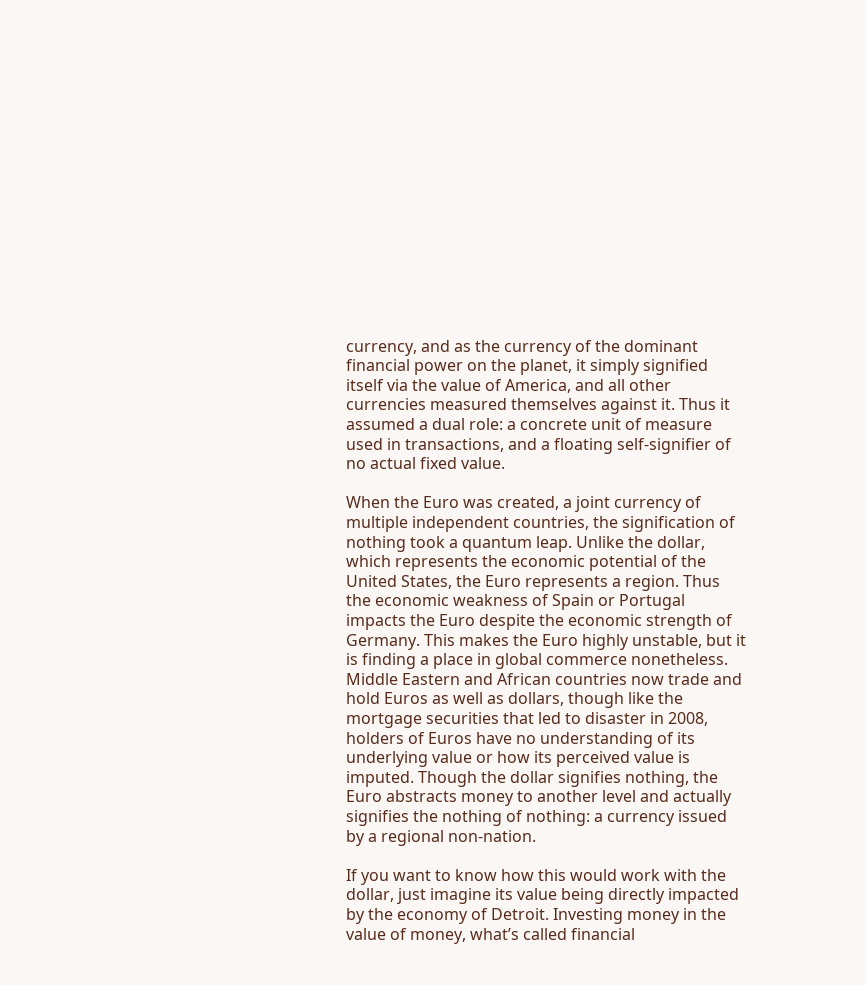currency, and as the currency of the dominant financial power on the planet, it simply signified itself via the value of America, and all other currencies measured themselves against it. Thus it assumed a dual role: a concrete unit of measure used in transactions, and a floating self-signifier of no actual fixed value.

When the Euro was created, a joint currency of multiple independent countries, the signification of nothing took a quantum leap. Unlike the dollar, which represents the economic potential of the United States, the Euro represents a region. Thus the economic weakness of Spain or Portugal impacts the Euro despite the economic strength of Germany. This makes the Euro highly unstable, but it is finding a place in global commerce nonetheless. Middle Eastern and African countries now trade and hold Euros as well as dollars, though like the mortgage securities that led to disaster in 2008, holders of Euros have no understanding of its underlying value or how its perceived value is imputed. Though the dollar signifies nothing, the Euro abstracts money to another level and actually signifies the nothing of nothing: a currency issued by a regional non-nation.

If you want to know how this would work with the dollar, just imagine its value being directly impacted by the economy of Detroit. Investing money in the value of money, what’s called financial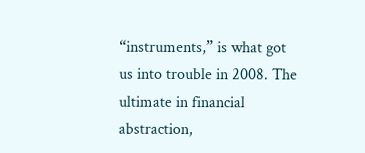“instruments,” is what got us into trouble in 2008. The ultimate in financial abstraction,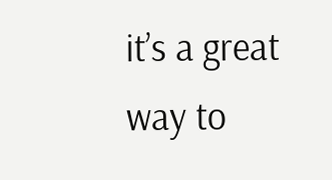it’s a great way to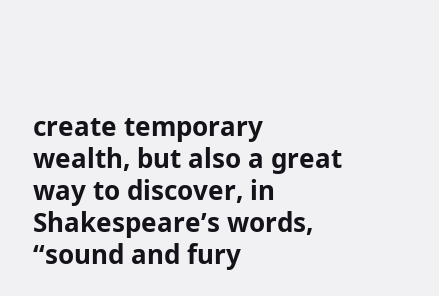create temporary wealth, but also a great way to discover, in Shakespeare’s words, “sound and fury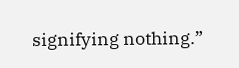signifying nothing.”